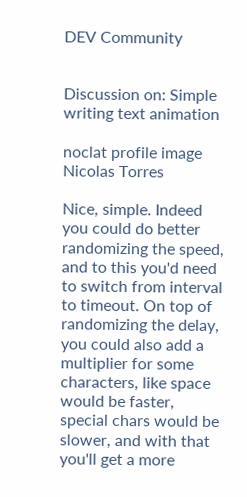DEV Community


Discussion on: Simple writing text animation

noclat profile image
Nicolas Torres

Nice, simple. Indeed you could do better randomizing the speed, and to this you'd need to switch from interval to timeout. On top of randomizing the delay, you could also add a multiplier for some characters, like space would be faster, special chars would be slower, and with that you'll get a more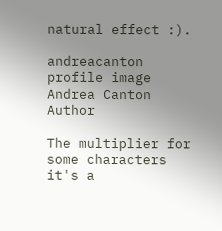natural effect :).

andreacanton profile image
Andrea Canton Author

The multiplier for some characters it's a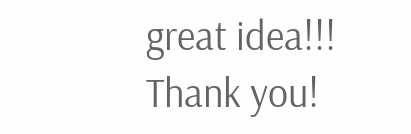great idea!!! Thank you!